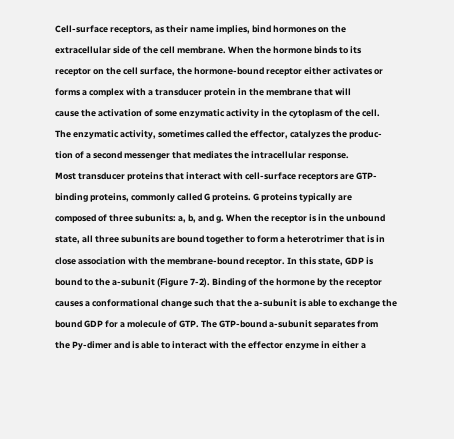Cell-surface receptors, as their name implies, bind hormones on the
extracellular side of the cell membrane. When the hormone binds to its
receptor on the cell surface, the hormone-bound receptor either activates or
forms a complex with a transducer protein in the membrane that will
cause the activation of some enzymatic activity in the cytoplasm of the cell.
The enzymatic activity, sometimes called the effector, catalyzes the produc-
tion of a second messenger that mediates the intracellular response.
Most transducer proteins that interact with cell-surface receptors are GTP-
binding proteins, commonly called G proteins. G proteins typically are
composed of three subunits: a, b, and g. When the receptor is in the unbound
state, all three subunits are bound together to form a heterotrimer that is in
close association with the membrane-bound receptor. In this state, GDP is
bound to the a-subunit (Figure 7-2). Binding of the hormone by the receptor
causes a conformational change such that the a-subunit is able to exchange the
bound GDP for a molecule of GTP. The GTP-bound a-subunit separates from
the Py-dimer and is able to interact with the effector enzyme in either a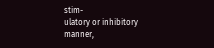stim-
ulatory or inhibitory manner,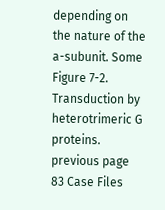depending on the nature of the a-subunit. Some
Figure 7-2. Transduction by heterotrimeric G proteins.
previous page 83 Case Files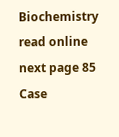Biochemistry read online next page 85 Case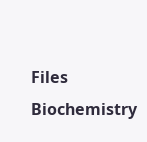Files   Biochemistry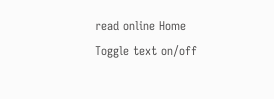read online Home Toggle text on/off